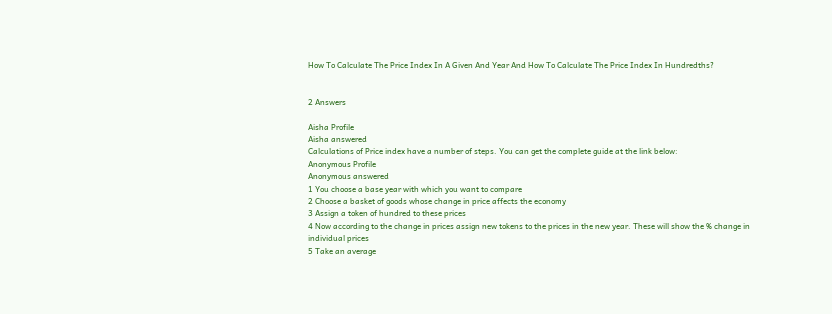How To Calculate The Price Index In A Given And Year And How To Calculate The Price Index In Hundredths?


2 Answers

Aisha Profile
Aisha answered
Calculations of Price index have a number of steps. You can get the complete guide at the link below:
Anonymous Profile
Anonymous answered
1 You choose a base year with which you want to compare
2 Choose a basket of goods whose change in price affects the economy
3 Assign a token of hundred to these prices
4 Now according to the change in prices assign new tokens to the prices in the new year. These will show the % change in individual prices
5 Take an average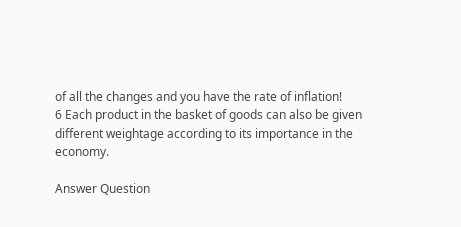of all the changes and you have the rate of inflation!
6 Each product in the basket of goods can also be given different weightage according to its importance in the economy.

Answer Question